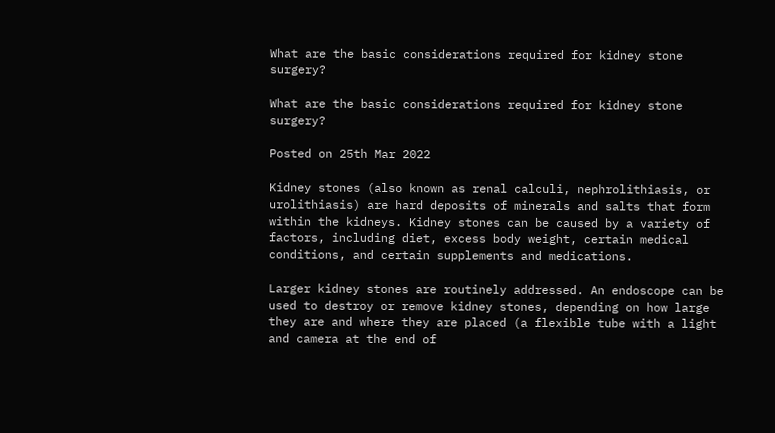What are the basic considerations required for kidney stone surgery?

What are the basic considerations required for kidney stone surgery?

Posted on 25th Mar 2022

Kidney stones (also known as renal calculi, nephrolithiasis, or urolithiasis) are hard deposits of minerals and salts that form within the kidneys. Kidney stones can be caused by a variety of factors, including diet, excess body weight, certain medical conditions, and certain supplements and medications.

Larger kidney stones are routinely addressed. An endoscope can be used to destroy or remove kidney stones, depending on how large they are and where they are placed (a flexible tube with a light and camera at the end of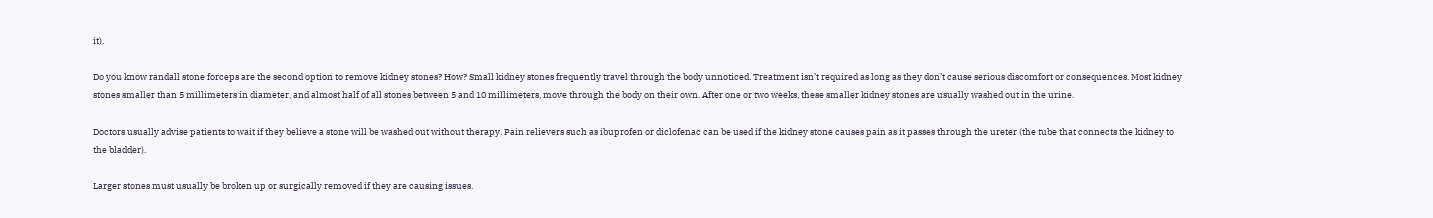it).

Do you know randall stone forceps are the second option to remove kidney stones? How? Small kidney stones frequently travel through the body unnoticed. Treatment isn’t required as long as they don’t cause serious discomfort or consequences. Most kidney stones smaller than 5 millimeters in diameter, and almost half of all stones between 5 and 10 millimeters, move through the body on their own. After one or two weeks, these smaller kidney stones are usually washed out in the urine.

Doctors usually advise patients to wait if they believe a stone will be washed out without therapy. Pain relievers such as ibuprofen or diclofenac can be used if the kidney stone causes pain as it passes through the ureter (the tube that connects the kidney to the bladder).

Larger stones must usually be broken up or surgically removed if they are causing issues.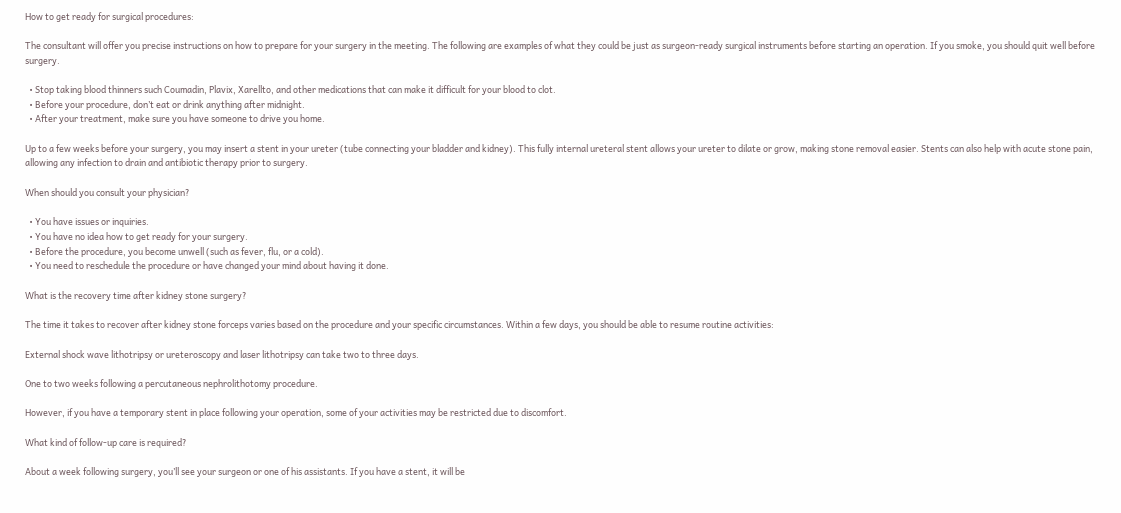How to get ready for surgical procedures:

The consultant will offer you precise instructions on how to prepare for your surgery in the meeting. The following are examples of what they could be just as surgeon-ready surgical instruments before starting an operation. If you smoke, you should quit well before surgery.

  • Stop taking blood thinners such Coumadin, Plavix, Xarellto, and other medications that can make it difficult for your blood to clot.
  • Before your procedure, don’t eat or drink anything after midnight.
  • After your treatment, make sure you have someone to drive you home.

Up to a few weeks before your surgery, you may insert a stent in your ureter (tube connecting your bladder and kidney). This fully internal ureteral stent allows your ureter to dilate or grow, making stone removal easier. Stents can also help with acute stone pain, allowing any infection to drain and antibiotic therapy prior to surgery.

When should you consult your physician?

  • You have issues or inquiries.
  • You have no idea how to get ready for your surgery.
  • Before the procedure, you become unwell (such as fever, flu, or a cold).
  • You need to reschedule the procedure or have changed your mind about having it done.

What is the recovery time after kidney stone surgery?

The time it takes to recover after kidney stone forceps varies based on the procedure and your specific circumstances. Within a few days, you should be able to resume routine activities:

External shock wave lithotripsy or ureteroscopy and laser lithotripsy can take two to three days.

One to two weeks following a percutaneous nephrolithotomy procedure.

However, if you have a temporary stent in place following your operation, some of your activities may be restricted due to discomfort.

What kind of follow-up care is required?

About a week following surgery, you’ll see your surgeon or one of his assistants. If you have a stent, it will be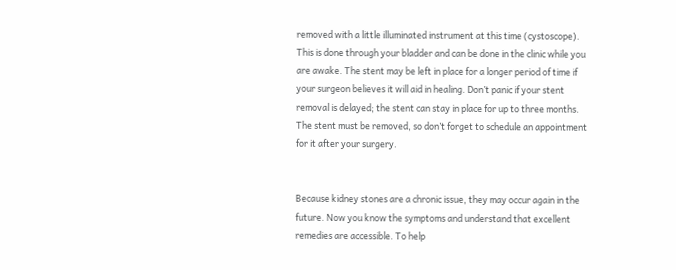removed with a little illuminated instrument at this time (cystoscope). This is done through your bladder and can be done in the clinic while you are awake. The stent may be left in place for a longer period of time if your surgeon believes it will aid in healing. Don’t panic if your stent removal is delayed; the stent can stay in place for up to three months. The stent must be removed, so don’t forget to schedule an appointment for it after your surgery.


Because kidney stones are a chronic issue, they may occur again in the future. Now you know the symptoms and understand that excellent remedies are accessible. To help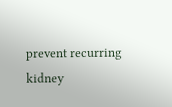prevent recurring kidney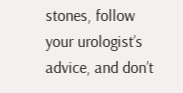stones, follow your urologist’s advice, and don’t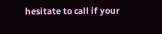hesitate to call if your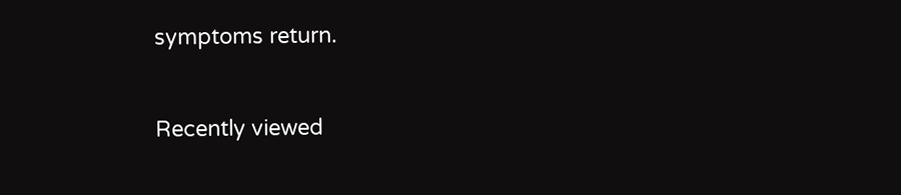symptoms return.


Recently viewed